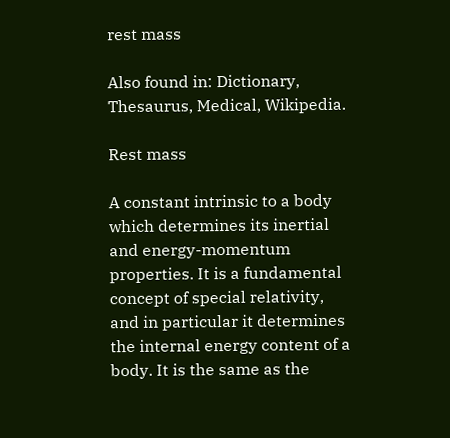rest mass

Also found in: Dictionary, Thesaurus, Medical, Wikipedia.

Rest mass

A constant intrinsic to a body which determines its inertial and energy-momentum properties. It is a fundamental concept of special relativity, and in particular it determines the internal energy content of a body. It is the same as the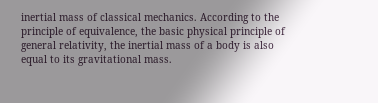inertial mass of classical mechanics. According to the principle of equivalence, the basic physical principle of general relativity, the inertial mass of a body is also equal to its gravitational mass.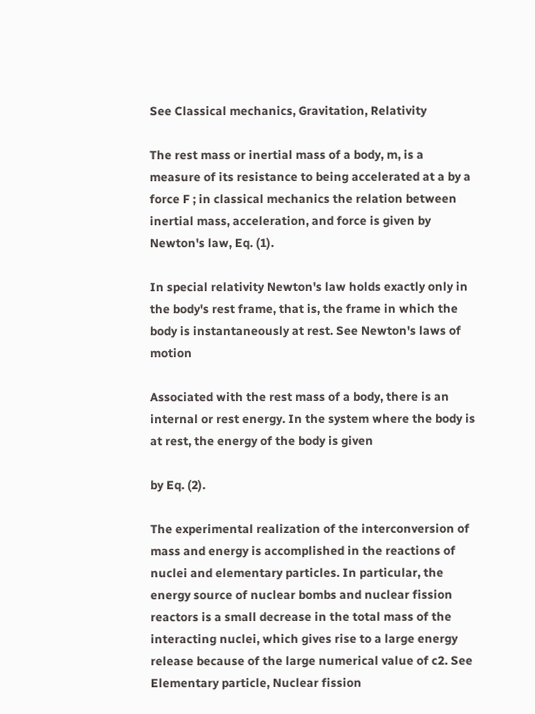See Classical mechanics, Gravitation, Relativity

The rest mass or inertial mass of a body, m, is a measure of its resistance to being accelerated at a by a force F ; in classical mechanics the relation between inertial mass, acceleration, and force is given by Newton's law, Eq. (1).

In special relativity Newton's law holds exactly only in the body's rest frame, that is, the frame in which the body is instantaneously at rest. See Newton's laws of motion

Associated with the rest mass of a body, there is an internal or rest energy. In the system where the body is at rest, the energy of the body is given

by Eq. (2).

The experimental realization of the interconversion of mass and energy is accomplished in the reactions of nuclei and elementary particles. In particular, the energy source of nuclear bombs and nuclear fission reactors is a small decrease in the total mass of the interacting nuclei, which gives rise to a large energy release because of the large numerical value of c2. See Elementary particle, Nuclear fission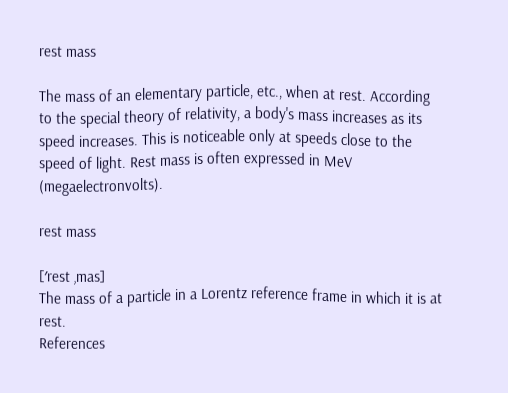rest mass

The mass of an elementary particle, etc., when at rest. According to the special theory of relativity, a body's mass increases as its speed increases. This is noticeable only at speeds close to the speed of light. Rest mass is often expressed in MeV (megaelectronvolts).

rest mass

[′rest ‚mas]
The mass of a particle in a Lorentz reference frame in which it is at rest.
References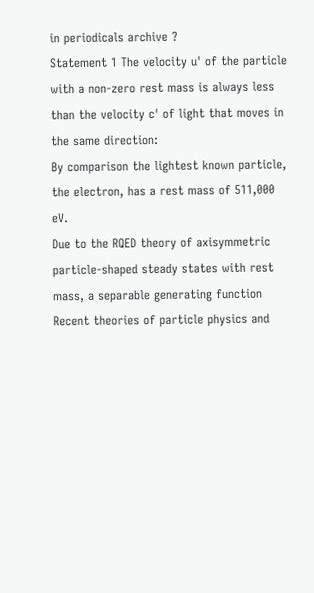in periodicals archive ?
Statement 1 The velocity u' of the particle with a non-zero rest mass is always less than the velocity c' of light that moves in the same direction:
By comparison the lightest known particle, the electron, has a rest mass of 511,000 eV.
Due to the RQED theory of axisymmetric particle-shaped steady states with rest mass, a separable generating function
Recent theories of particle physics and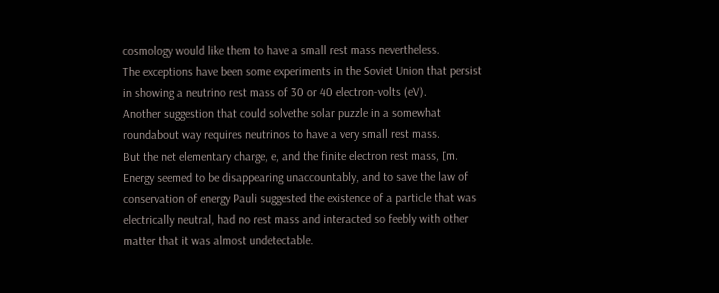cosmology would like them to have a small rest mass nevertheless.
The exceptions have been some experiments in the Soviet Union that persist in showing a neutrino rest mass of 30 or 40 electron-volts (eV).
Another suggestion that could solvethe solar puzzle in a somewhat roundabout way requires neutrinos to have a very small rest mass.
But the net elementary charge, e, and the finite electron rest mass, [m.
Energy seemed to be disappearing unaccountably, and to save the law of conservation of energy Pauli suggested the existence of a particle that was electrically neutral, had no rest mass and interacted so feebly with other matter that it was almost undetectable.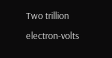Two trillion electron-volts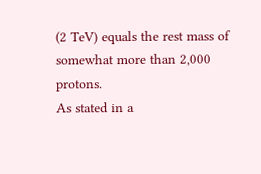(2 TeV) equals the rest mass of somewhat more than 2,000 protons.
As stated in a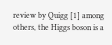review by Quigg [1] among others, the Higgs boson is a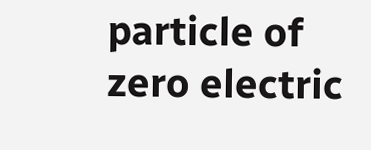particle of zero electric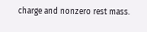charge and nonzero rest mass.